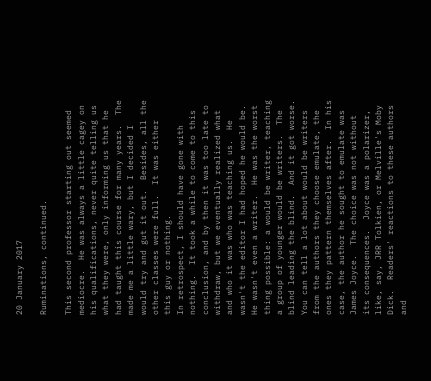20 January 2017

Ruminations, continued.

This second professor starting out seemed mediocre.  He was always a little cagey on his qualifications, never quite telling us what they were, only informing us that he had taught this course for many years.  The made me a little wary, but I decided I would try and gut it out.  Besides, all the other classes were full.  It was either this guy or nothing.
In retrospect, I should have gone with nothing.  It took a while to come to this conclusion, and by then it was too late to withdraw, but we eventually realized what and who it was who was teaching us.  He wasn't the editor I had hoped he would be.  He wasn't even a writer.  He was the worst thing possible: a would be writer, teaching a group of younger would be writers.  The blind leading the blind.  And it got worse.
You can tell a lot about would be writers from the authors they choose emulate, the ones they pattern themselves after.  In his case, the author he sought to emulate was James Joyce.  The choice was not without its consequences.  Joyce was a polarizer, like, say, JRR Tolkien, or Melville's Moby Dick.  Readers' reactions to these authors and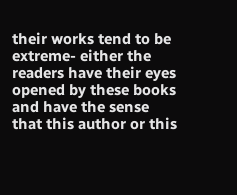their works tend to be extreme- either the readers have their eyes opened by these books and have the sense that this author or this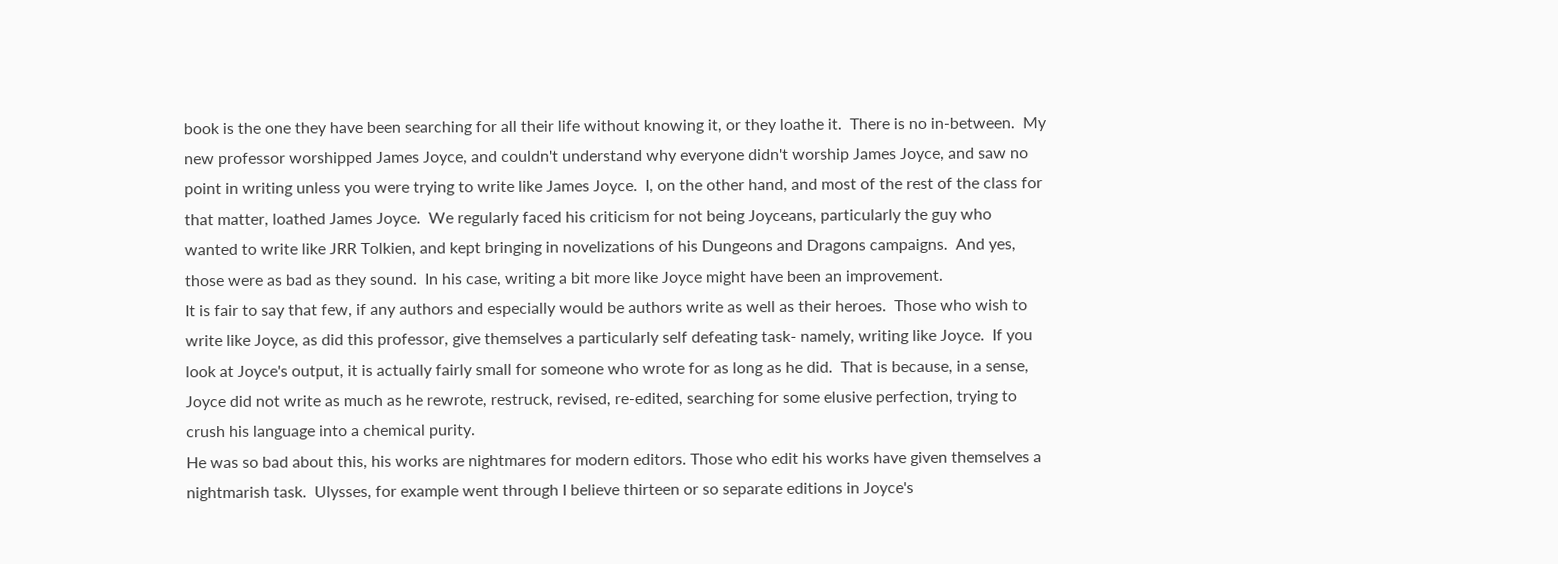book is the one they have been searching for all their life without knowing it, or they loathe it.  There is no in-between.  My new professor worshipped James Joyce, and couldn't understand why everyone didn't worship James Joyce, and saw no point in writing unless you were trying to write like James Joyce.  I, on the other hand, and most of the rest of the class for that matter, loathed James Joyce.  We regularly faced his criticism for not being Joyceans, particularly the guy who wanted to write like JRR Tolkien, and kept bringing in novelizations of his Dungeons and Dragons campaigns.  And yes, those were as bad as they sound.  In his case, writing a bit more like Joyce might have been an improvement.
It is fair to say that few, if any authors and especially would be authors write as well as their heroes.  Those who wish to write like Joyce, as did this professor, give themselves a particularly self defeating task- namely, writing like Joyce.  If you look at Joyce's output, it is actually fairly small for someone who wrote for as long as he did.  That is because, in a sense, Joyce did not write as much as he rewrote, restruck, revised, re-edited, searching for some elusive perfection, trying to crush his language into a chemical purity.
He was so bad about this, his works are nightmares for modern editors. Those who edit his works have given themselves a nightmarish task.  Ulysses, for example went through I believe thirteen or so separate editions in Joyce's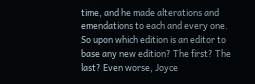time, and he made alterations and emendations to each and every one.  So upon which edition is an editor to base any new edition? The first? The last? Even worse, Joyce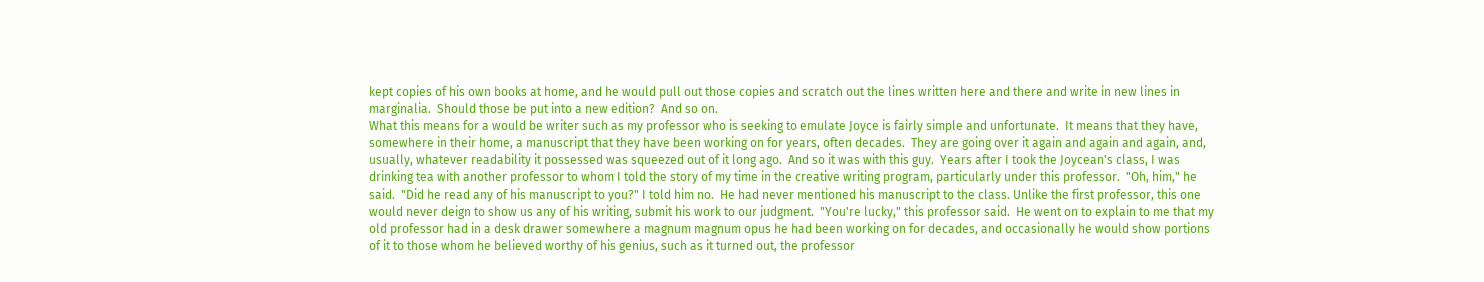kept copies of his own books at home, and he would pull out those copies and scratch out the lines written here and there and write in new lines in marginalia.  Should those be put into a new edition?  And so on.
What this means for a would be writer such as my professor who is seeking to emulate Joyce is fairly simple and unfortunate.  It means that they have, somewhere in their home, a manuscript that they have been working on for years, often decades.  They are going over it again and again and again, and, usually, whatever readability it possessed was squeezed out of it long ago.  And so it was with this guy.  Years after I took the Joycean's class, I was drinking tea with another professor to whom I told the story of my time in the creative writing program, particularly under this professor.  "Oh, him," he said.  "Did he read any of his manuscript to you?" I told him no.  He had never mentioned his manuscript to the class. Unlike the first professor, this one would never deign to show us any of his writing, submit his work to our judgment.  "You're lucky," this professor said.  He went on to explain to me that my old professor had in a desk drawer somewhere a magnum magnum opus he had been working on for decades, and occasionally he would show portions of it to those whom he believed worthy of his genius, such as it turned out, the professor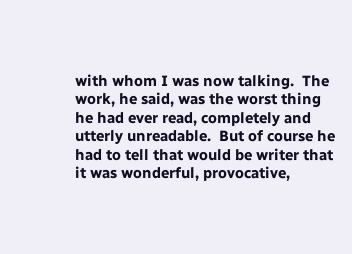with whom I was now talking.  The work, he said, was the worst thing he had ever read, completely and utterly unreadable.  But of course he had to tell that would be writer that it was wonderful, provocative,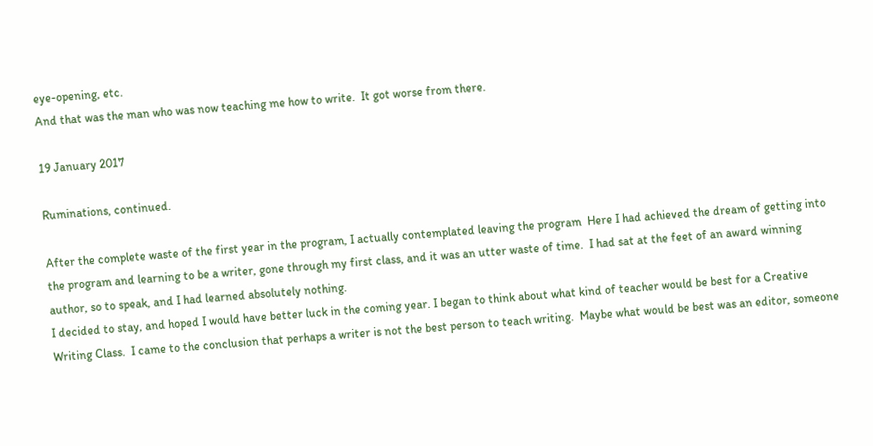eye-opening, etc.
And that was the man who was now teaching me how to write.  It got worse from there.

19 January 2017

Ruminations, continued.

After the complete waste of the first year in the program, I actually contemplated leaving the program  Here I had achieved the dream of getting into the program and learning to be a writer, gone through my first class, and it was an utter waste of time.  I had sat at the feet of an award winning author, so to speak, and I had learned absolutely nothing.
I decided to stay, and hoped I would have better luck in the coming year. I began to think about what kind of teacher would be best for a Creative Writing Class.  I came to the conclusion that perhaps a writer is not the best person to teach writing.  Maybe what would be best was an editor, someone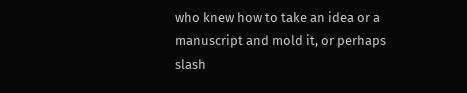who knew how to take an idea or a manuscript and mold it, or perhaps slash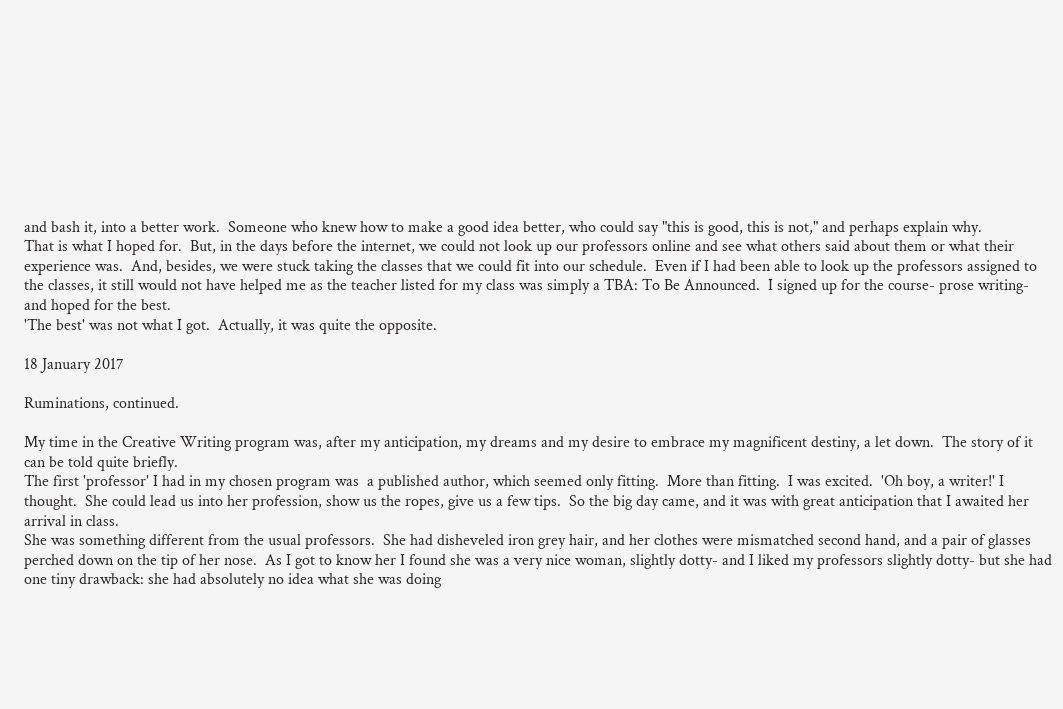and bash it, into a better work.  Someone who knew how to make a good idea better, who could say "this is good, this is not," and perhaps explain why.
That is what I hoped for.  But, in the days before the internet, we could not look up our professors online and see what others said about them or what their experience was.  And, besides, we were stuck taking the classes that we could fit into our schedule.  Even if I had been able to look up the professors assigned to the classes, it still would not have helped me as the teacher listed for my class was simply a TBA: To Be Announced.  I signed up for the course- prose writing- and hoped for the best.
'The best' was not what I got.  Actually, it was quite the opposite.

18 January 2017

Ruminations, continued.

My time in the Creative Writing program was, after my anticipation, my dreams and my desire to embrace my magnificent destiny, a let down.  The story of it can be told quite briefly.
The first 'professor' I had in my chosen program was  a published author, which seemed only fitting.  More than fitting.  I was excited.  'Oh boy, a writer!' I thought.  She could lead us into her profession, show us the ropes, give us a few tips.  So the big day came, and it was with great anticipation that I awaited her arrival in class.
She was something different from the usual professors.  She had disheveled iron grey hair, and her clothes were mismatched second hand, and a pair of glasses perched down on the tip of her nose.  As I got to know her I found she was a very nice woman, slightly dotty- and I liked my professors slightly dotty- but she had one tiny drawback: she had absolutely no idea what she was doing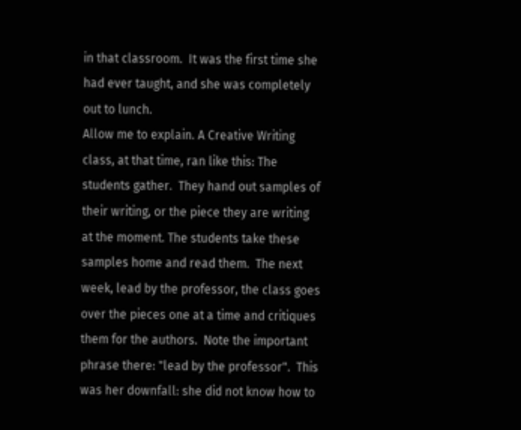in that classroom.  It was the first time she had ever taught, and she was completely out to lunch.
Allow me to explain. A Creative Writing class, at that time, ran like this: The students gather.  They hand out samples of their writing, or the piece they are writing at the moment. The students take these samples home and read them.  The next week, lead by the professor, the class goes over the pieces one at a time and critiques them for the authors.  Note the important phrase there: "lead by the professor".  This was her downfall: she did not know how to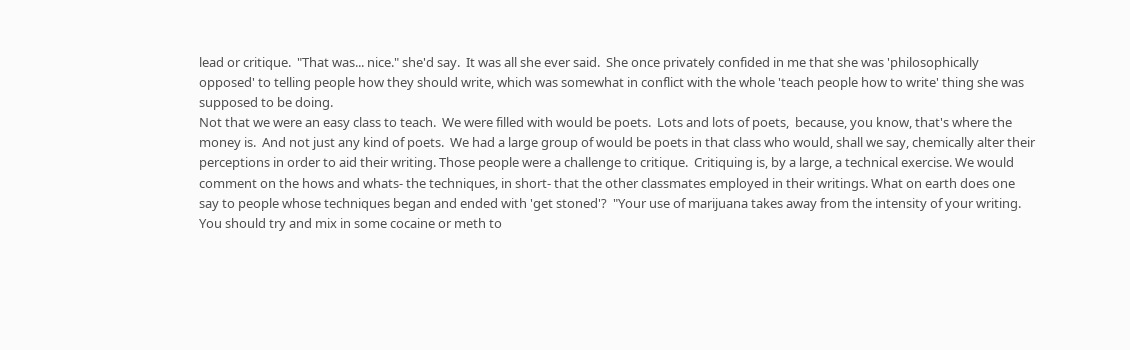lead or critique.  "That was... nice." she'd say.  It was all she ever said.  She once privately confided in me that she was 'philosophically opposed' to telling people how they should write, which was somewhat in conflict with the whole 'teach people how to write' thing she was supposed to be doing.
Not that we were an easy class to teach.  We were filled with would be poets.  Lots and lots of poets,  because, you know, that's where the money is.  And not just any kind of poets.  We had a large group of would be poets in that class who would, shall we say, chemically alter their perceptions in order to aid their writing. Those people were a challenge to critique.  Critiquing is, by a large, a technical exercise. We would comment on the hows and whats- the techniques, in short- that the other classmates employed in their writings. What on earth does one say to people whose techniques began and ended with 'get stoned'?  "Your use of marijuana takes away from the intensity of your writing.  You should try and mix in some cocaine or meth to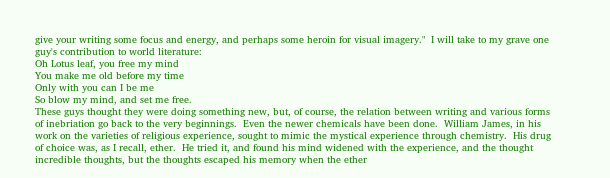give your writing some focus and energy, and perhaps some heroin for visual imagery."  I will take to my grave one guy's contribution to world literature:
Oh Lotus leaf, you free my mind
You make me old before my time
Only with you can I be me
So blow my mind, and set me free.
These guys thought they were doing something new, but, of course, the relation between writing and various forms of inebriation go back to the very beginnings.  Even the newer chemicals have been done.  William James, in his work on the varieties of religious experience, sought to mimic the mystical experience through chemistry.  His drug of choice was, as I recall, ether.  He tried it, and found his mind widened with the experience, and the thought incredible thoughts, but the thoughts escaped his memory when the ether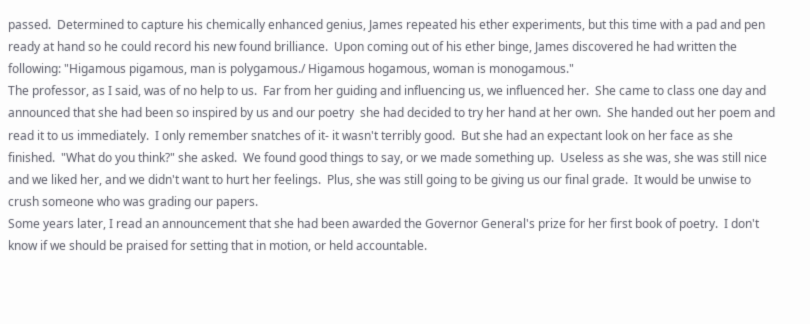passed.  Determined to capture his chemically enhanced genius, James repeated his ether experiments, but this time with a pad and pen ready at hand so he could record his new found brilliance.  Upon coming out of his ether binge, James discovered he had written the following: "Higamous pigamous, man is polygamous./ Higamous hogamous, woman is monogamous."
The professor, as I said, was of no help to us.  Far from her guiding and influencing us, we influenced her.  She came to class one day and announced that she had been so inspired by us and our poetry  she had decided to try her hand at her own.  She handed out her poem and read it to us immediately.  I only remember snatches of it- it wasn't terribly good.  But she had an expectant look on her face as she finished.  "What do you think?" she asked.  We found good things to say, or we made something up.  Useless as she was, she was still nice and we liked her, and we didn't want to hurt her feelings.  Plus, she was still going to be giving us our final grade.  It would be unwise to crush someone who was grading our papers.
Some years later, I read an announcement that she had been awarded the Governor General's prize for her first book of poetry.  I don't know if we should be praised for setting that in motion, or held accountable.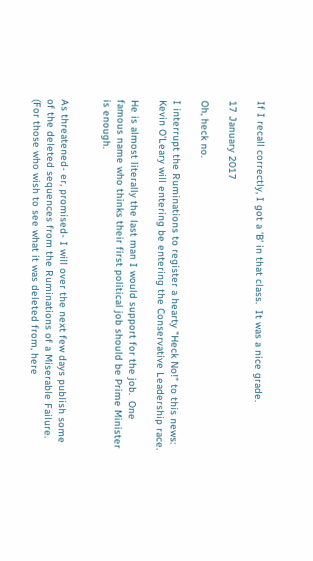If I recall correctly, I got a 'B' in that class.  It was a nice grade.

17 January 2017

Oh, heck no.

I interrupt the Ruminations to register a hearty "Heck No!" to this news: Kevin O'Leary will entering be entering the Conservative Leadership race.

He is almost literally the last man I would support for the job.  One famous name who thinks their first political job should be Prime Minister is enough.


As threatened- er, promised- I will over the next few days publish some of the deleted sequences from the Ruminations of a Miserable Failure.  (For those who wish to see what it was deleted from, here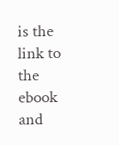is the link to the ebook and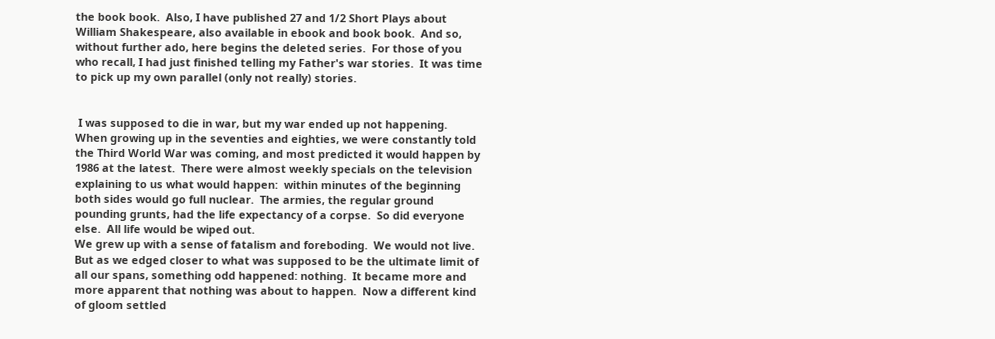the book book.  Also, I have published 27 and 1/2 Short Plays about William Shakespeare, also available in ebook and book book.  And so, without further ado, here begins the deleted series.  For those of you who recall, I had just finished telling my Father's war stories.  It was time to pick up my own parallel (only not really) stories.


 I was supposed to die in war, but my war ended up not happening.  When growing up in the seventies and eighties, we were constantly told the Third World War was coming, and most predicted it would happen by 1986 at the latest.  There were almost weekly specials on the television explaining to us what would happen:  within minutes of the beginning both sides would go full nuclear.  The armies, the regular ground pounding grunts, had the life expectancy of a corpse.  So did everyone else.  All life would be wiped out.
We grew up with a sense of fatalism and foreboding.  We would not live. But as we edged closer to what was supposed to be the ultimate limit of all our spans, something odd happened: nothing.  It became more and more apparent that nothing was about to happen.  Now a different kind of gloom settled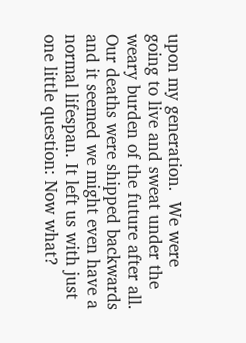upon my generation.  We were going to live and sweat under the weary burden of the future after all.  Our deaths were shipped backwards and it seemed we might even have a normal lifespan. It left us with just one little question: Now what?